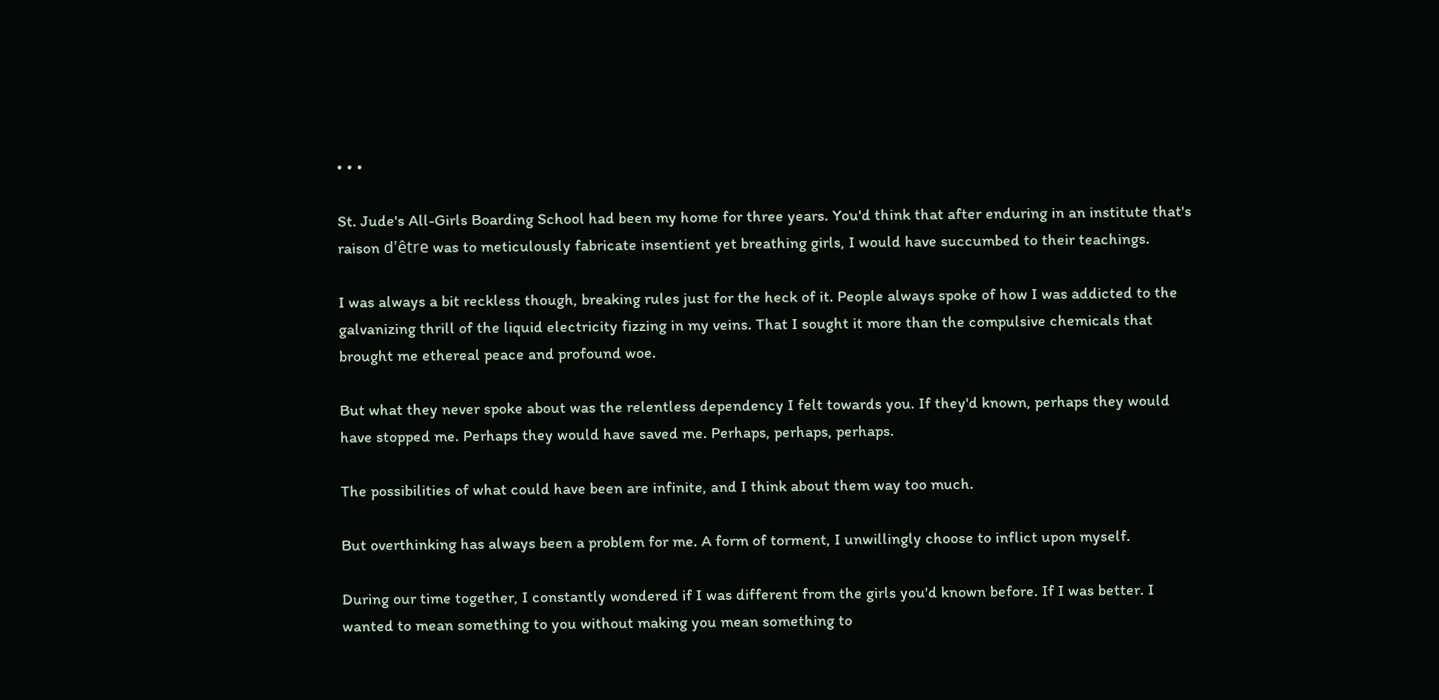• • •

St. Jude's All-Girls Boarding School had been my home for three years. You'd think that after enduring in an institute that's raison d'être was to meticulously fabricate insentient yet breathing girls, I would have succumbed to their teachings.

I was always a bit reckless though, breaking rules just for the heck of it. People always spoke of how I was addicted to the galvanizing thrill of the liquid electricity fizzing in my veins. That I sought it more than the compulsive chemicals that brought me ethereal peace and profound woe.

But what they never spoke about was the relentless dependency I felt towards you. If they'd known, perhaps they would have stopped me. Perhaps they would have saved me. Perhaps, perhaps, perhaps.

The possibilities of what could have been are infinite, and I think about them way too much.

But overthinking has always been a problem for me. A form of torment, I unwillingly choose to inflict upon myself.

During our time together, I constantly wondered if I was different from the girls you'd known before. If I was better. I wanted to mean something to you without making you mean something to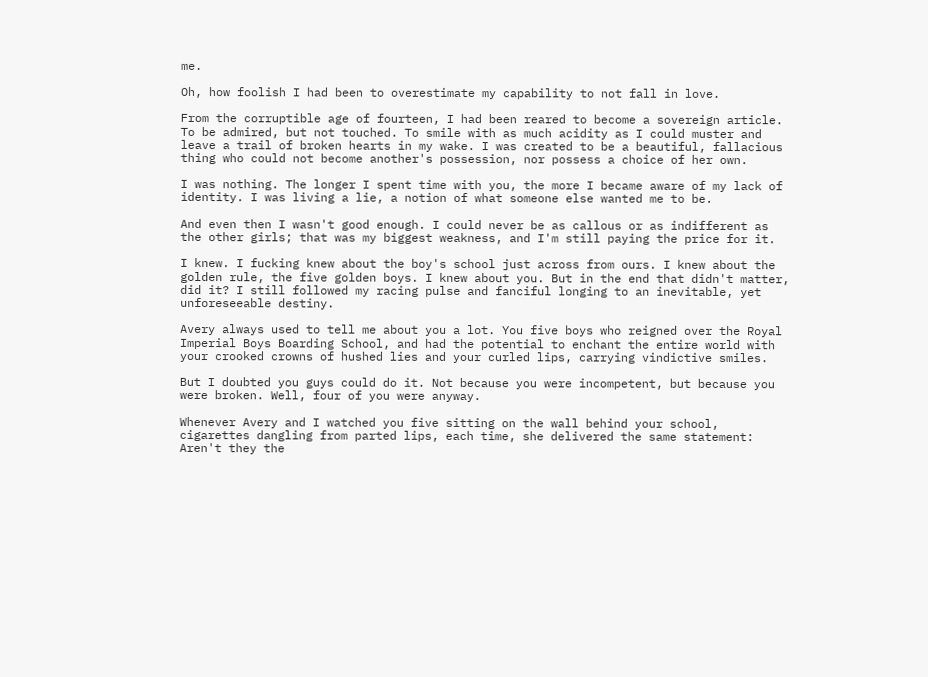me.

Oh, how foolish I had been to overestimate my capability to not fall in love.

From the corruptible age of fourteen, I had been reared to become a sovereign article. To be admired, but not touched. To smile with as much acidity as I could muster and leave a trail of broken hearts in my wake. I was created to be a beautiful, fallacious thing who could not become another's possession, nor possess a choice of her own.

I was nothing. The longer I spent time with you, the more I became aware of my lack of identity. I was living a lie, a notion of what someone else wanted me to be.

And even then I wasn't good enough. I could never be as callous or as indifferent as the other girls; that was my biggest weakness, and I'm still paying the price for it.

I knew. I fucking knew about the boy's school just across from ours. I knew about the golden rule, the five golden boys. I knew about you. But in the end that didn't matter, did it? I still followed my racing pulse and fanciful longing to an inevitable, yet unforeseeable destiny.

Avery always used to tell me about you a lot. You five boys who reigned over the Royal Imperial Boys Boarding School, and had the potential to enchant the entire world with your crooked crowns of hushed lies and your curled lips, carrying vindictive smiles.

But I doubted you guys could do it. Not because you were incompetent, but because you were broken. Well, four of you were anyway.

Whenever Avery and I watched you five sitting on the wall behind your school, cigarettes dangling from parted lips, each time, she delivered the same statement: Aren't they the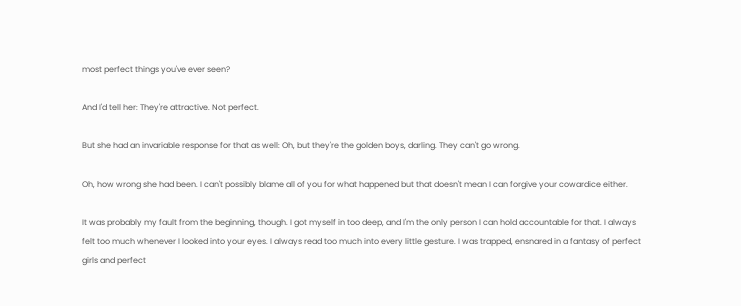most perfect things you've ever seen?

And I'd tell her: They're attractive. Not perfect.

But she had an invariable response for that as well: Oh, but they're the golden boys, darling. They can't go wrong.

Oh, how wrong she had been. I can't possibly blame all of you for what happened but that doesn't mean I can forgive your cowardice either.

It was probably my fault from the beginning, though. I got myself in too deep, and I'm the only person I can hold accountable for that. I always felt too much whenever I looked into your eyes. I always read too much into every little gesture. I was trapped, ensnared in a fantasy of perfect girls and perfect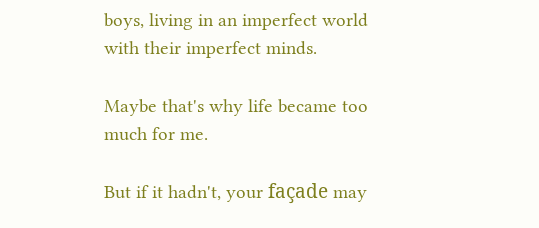boys, living in an imperfect world with their imperfect minds.

Maybe that's why life became too much for me.

But if it hadn't, your façade may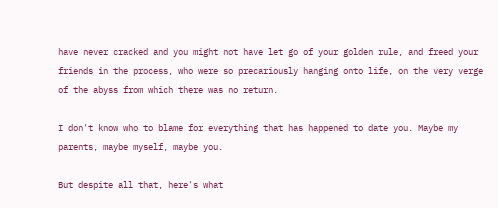have never cracked and you might not have let go of your golden rule, and freed your friends in the process, who were so precariously hanging onto life, on the very verge of the abyss from which there was no return.

I don't know who to blame for everything that has happened to date you. Maybe my parents, maybe myself, maybe you.

But despite all that, here's what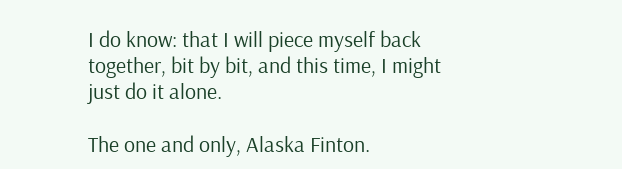I do know: that I will piece myself back together, bit by bit, and this time, I might just do it alone.

The one and only, Alaska Finton.